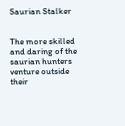Saurian Stalker


The more skilled and daring of the saurian hunters venture outside their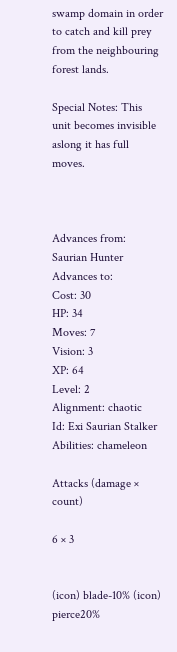swamp domain in order to catch and kill prey from the neighbouring forest lands.

Special Notes: This unit becomes invisible aslong it has full moves.



Advances from: Saurian Hunter
Advances to:
Cost: 30
HP: 34
Moves: 7
Vision: 3
XP: 64
Level: 2
Alignment: chaotic
Id: Exi Saurian Stalker
Abilities: chameleon

Attacks (damage × count)

6 × 3


(icon) blade-10% (icon) pierce20%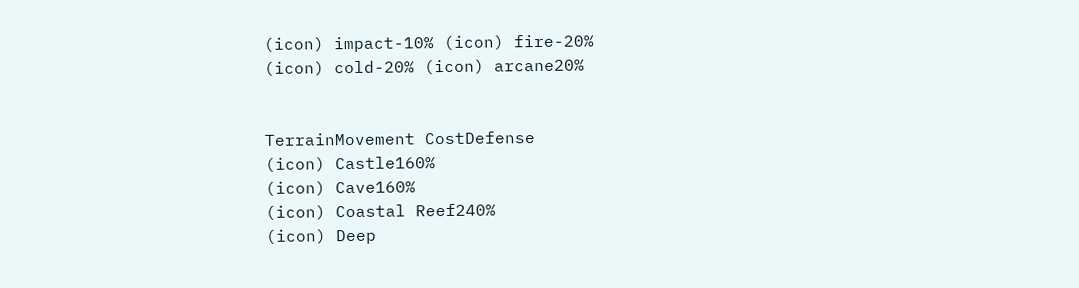(icon) impact-10% (icon) fire-20%
(icon) cold-20% (icon) arcane20%


TerrainMovement CostDefense
(icon) Castle160%
(icon) Cave160%
(icon) Coastal Reef240%
(icon) Deep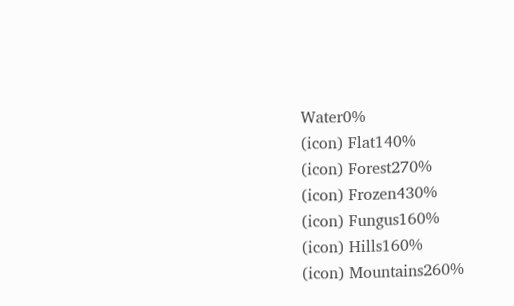Water0%
(icon) Flat140%
(icon) Forest270%
(icon) Frozen430%
(icon) Fungus160%
(icon) Hills160%
(icon) Mountains260%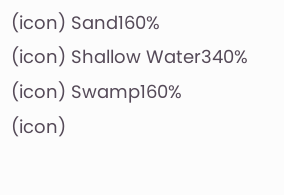(icon) Sand160%
(icon) Shallow Water340%
(icon) Swamp160%
(icon)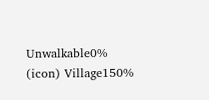Unwalkable0%
(icon) Village150%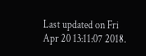Last updated on Fri Apr 20 13:11:07 2018.